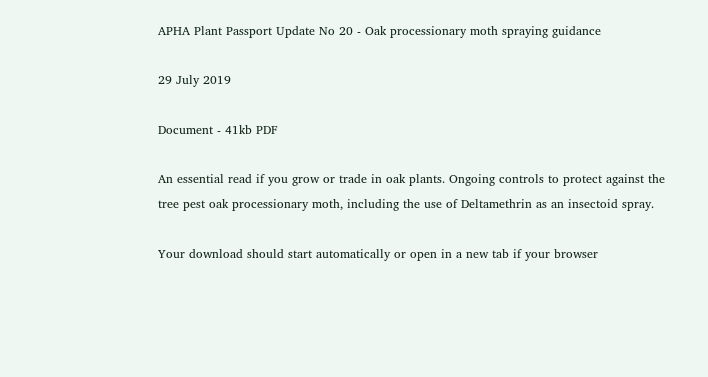APHA Plant Passport Update No 20 - Oak processionary moth spraying guidance

29 July 2019

Document - 41kb PDF

An essential read if you grow or trade in oak plants. Ongoing controls to protect against the tree pest oak processionary moth, including the use of Deltamethrin as an insectoid spray.

Your download should start automatically or open in a new tab if your browser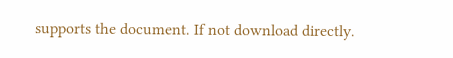supports the document. If not download directly.